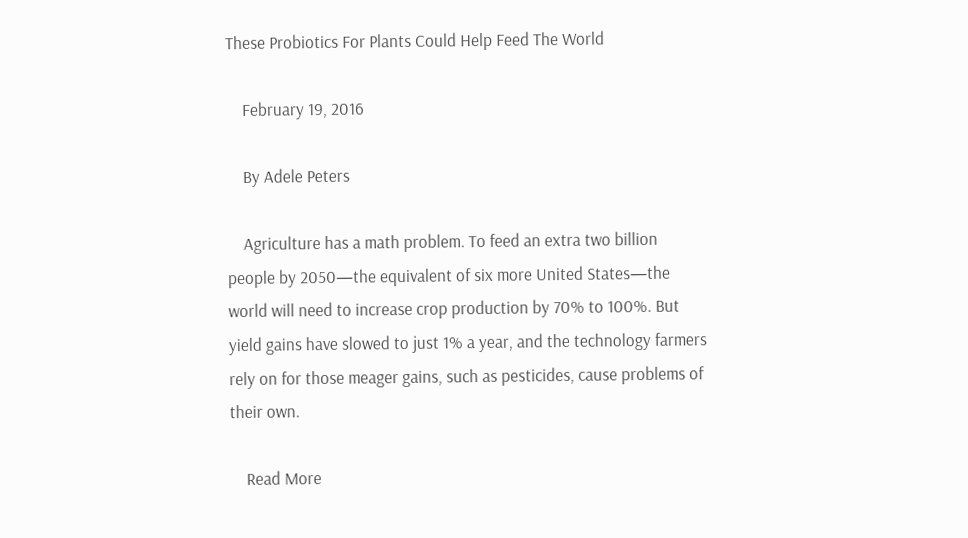These Probiotics For Plants Could Help Feed The World

    February 19, 2016

    By Adele Peters

    Agriculture has a math problem. To feed an extra two billion people by 2050—the equivalent of six more United States—the world will need to increase crop production by 70% to 100%. But yield gains have slowed to just 1% a year, and the technology farmers rely on for those meager gains, such as pesticides, cause problems of their own.

    Read More